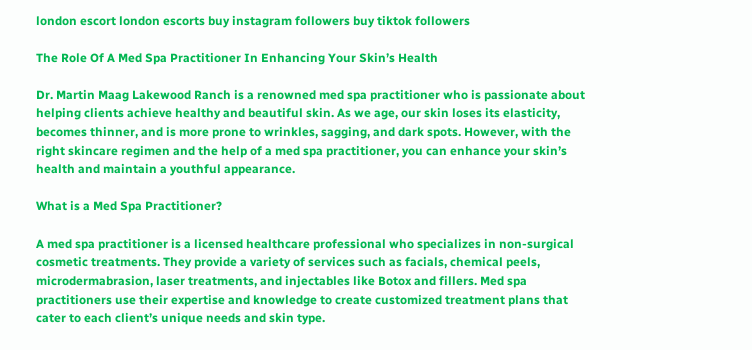london escort london escorts buy instagram followers buy tiktok followers

The Role Of A Med Spa Practitioner In Enhancing Your Skin’s Health

Dr. Martin Maag Lakewood Ranch is a renowned med spa practitioner who is passionate about helping clients achieve healthy and beautiful skin. As we age, our skin loses its elasticity, becomes thinner, and is more prone to wrinkles, sagging, and dark spots. However, with the right skincare regimen and the help of a med spa practitioner, you can enhance your skin’s health and maintain a youthful appearance.

What is a Med Spa Practitioner?

A med spa practitioner is a licensed healthcare professional who specializes in non-surgical cosmetic treatments. They provide a variety of services such as facials, chemical peels, microdermabrasion, laser treatments, and injectables like Botox and fillers. Med spa practitioners use their expertise and knowledge to create customized treatment plans that cater to each client’s unique needs and skin type.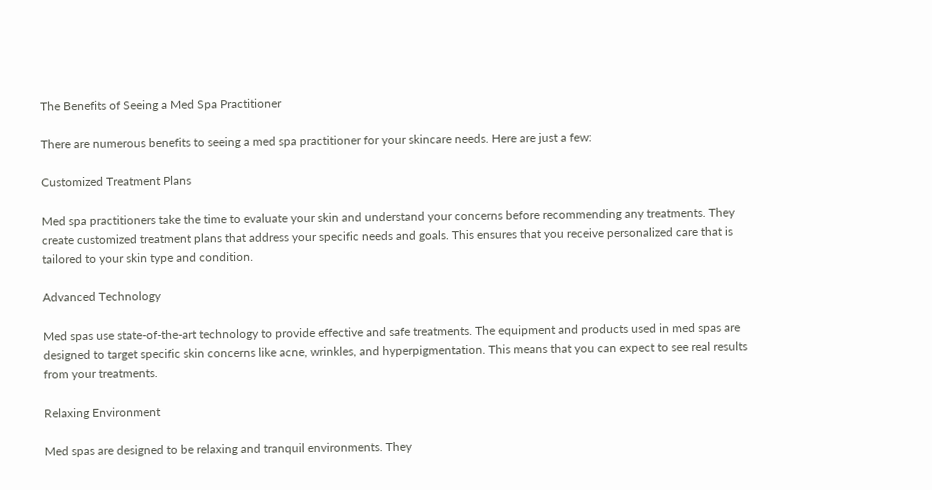The Benefits of Seeing a Med Spa Practitioner

There are numerous benefits to seeing a med spa practitioner for your skincare needs. Here are just a few:

Customized Treatment Plans

Med spa practitioners take the time to evaluate your skin and understand your concerns before recommending any treatments. They create customized treatment plans that address your specific needs and goals. This ensures that you receive personalized care that is tailored to your skin type and condition.

Advanced Technology

Med spas use state-of-the-art technology to provide effective and safe treatments. The equipment and products used in med spas are designed to target specific skin concerns like acne, wrinkles, and hyperpigmentation. This means that you can expect to see real results from your treatments.

Relaxing Environment

Med spas are designed to be relaxing and tranquil environments. They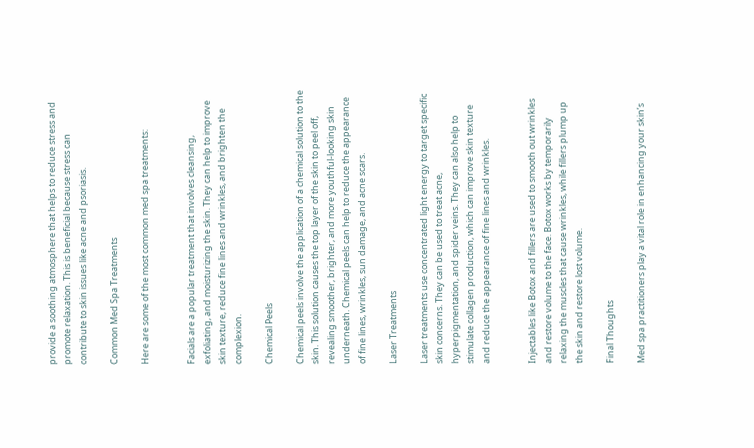provide a soothing atmosphere that helps to reduce stress and promote relaxation. This is beneficial because stress can contribute to skin issues like acne and psoriasis.

Common Med Spa Treatments

Here are some of the most common med spa treatments:


Facials are a popular treatment that involves cleansing, exfoliating, and moisturizing the skin. They can help to improve skin texture, reduce fine lines and wrinkles, and brighten the complexion.

Chemical Peels

Chemical peels involve the application of a chemical solution to the skin. This solution causes the top layer of the skin to peel off, revealing smoother, brighter, and more youthful-looking skin underneath. Chemical peels can help to reduce the appearance of fine lines, wrinkles, sun damage, and acne scars.

Laser Treatments

Laser treatments use concentrated light energy to target specific skin concerns. They can be used to treat acne, hyperpigmentation, and spider veins. They can also help to stimulate collagen production, which can improve skin texture and reduce the appearance of fine lines and wrinkles.


Injectables like Botox and fillers are used to smooth out wrinkles and restore volume to the face. Botox works by temporarily relaxing the muscles that cause wrinkles, while fillers plump up the skin and restore lost volume.

Final Thoughts

Med spa practitioners play a vital role in enhancing your skin’s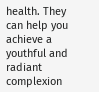health. They can help you achieve a youthful and radiant complexion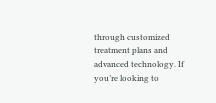through customized treatment plans and advanced technology. If you’re looking to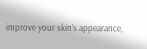improve your skin’s appearance,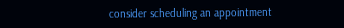consider scheduling an appointment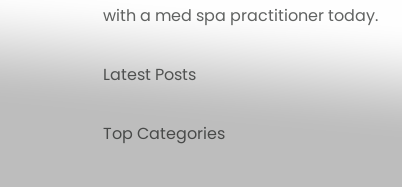with a med spa practitioner today.

Latest Posts

Top Categories